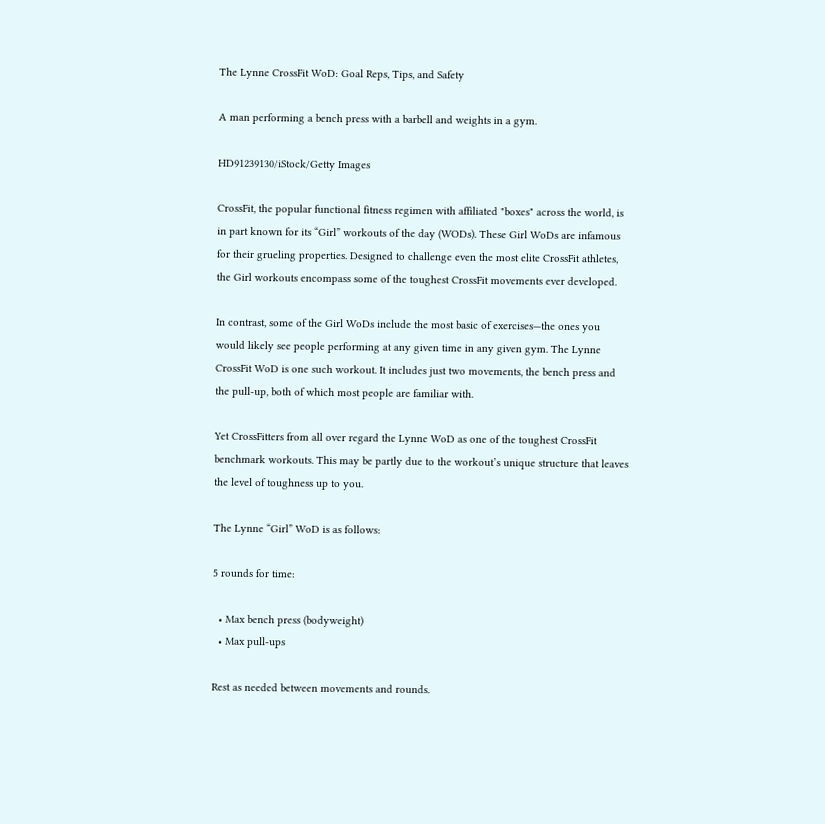The Lynne CrossFit WoD: Goal Reps, Tips, and Safety

A man performing a bench press with a barbell and weights in a gym.

HD91239130/iStock/Getty Images

CrossFit, the popular functional fitness regimen with affiliated "boxes" across the world, is in part known for its “Girl” workouts of the day (WODs). These Girl WoDs are infamous for their grueling properties. Designed to challenge even the most elite CrossFit athletes, the Girl workouts encompass some of the toughest CrossFit movements ever developed.

In contrast, some of the Girl WoDs include the most basic of exercises—the ones you would likely see people performing at any given time in any given gym. The Lynne CrossFit WoD is one such workout. It includes just two movements, the bench press and the pull-up, both of which most people are familiar with.

Yet CrossFitters from all over regard the Lynne WoD as one of the toughest CrossFit benchmark workouts. This may be partly due to the workout’s unique structure that leaves the level of toughness up to you.

The Lynne “Girl” WoD is as follows:

5 rounds for time:

  • Max bench press (bodyweight)
  • Max pull-ups

Rest as needed between movements and rounds.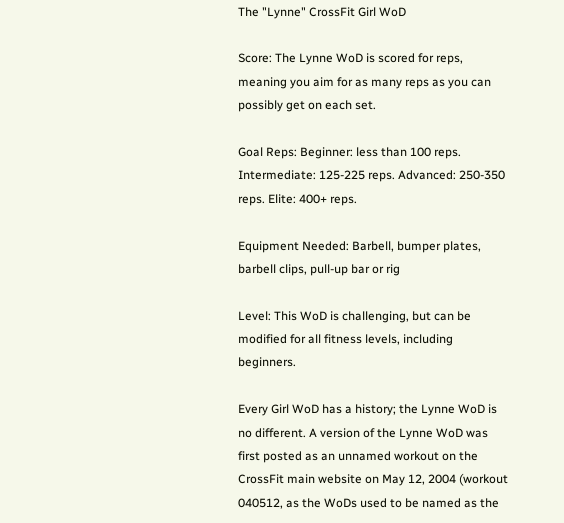The "Lynne" CrossFit Girl WoD

Score: The Lynne WoD is scored for reps, meaning you aim for as many reps as you can possibly get on each set.

Goal Reps: Beginner: less than 100 reps. Intermediate: 125-225 reps. Advanced: 250-350 reps. Elite: 400+ reps.

Equipment Needed: Barbell, bumper plates, barbell clips, pull-up bar or rig

Level: This WoD is challenging, but can be modified for all fitness levels, including beginners.

Every Girl WoD has a history; the Lynne WoD is no different. A version of the Lynne WoD was first posted as an unnamed workout on the CrossFit main website on May 12, 2004 (workout 040512, as the WoDs used to be named as the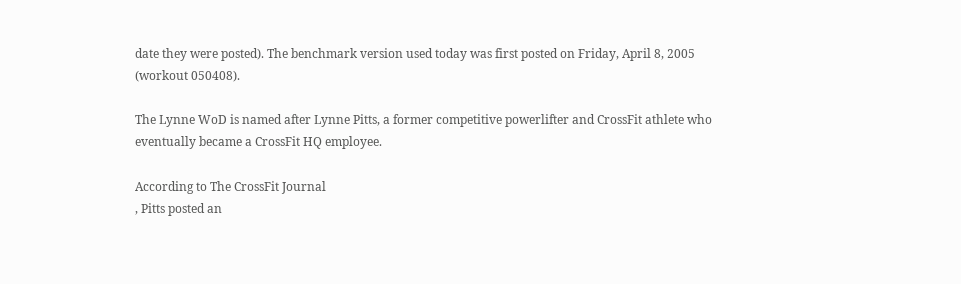date they were posted). The benchmark version used today was first posted on Friday, April 8, 2005 (workout 050408).

The Lynne WoD is named after Lynne Pitts, a former competitive powerlifter and CrossFit athlete who eventually became a CrossFit HQ employee.

According to The CrossFit Journal
, Pitts posted an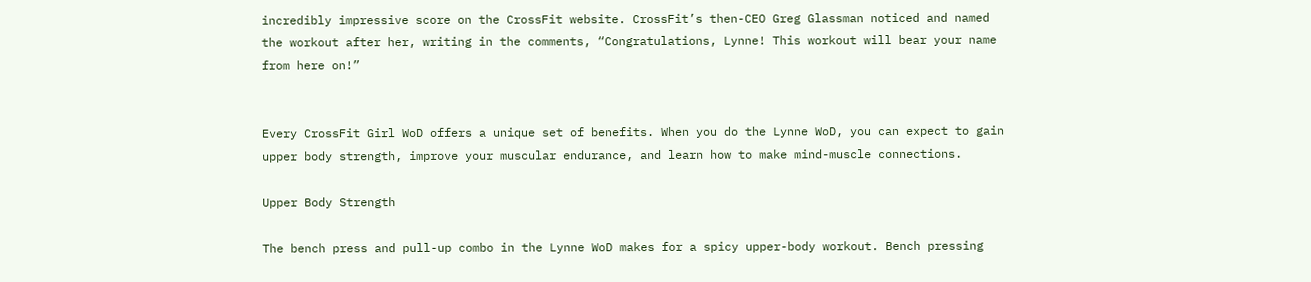incredibly impressive score on the CrossFit website. CrossFit’s then-CEO Greg Glassman noticed and named the workout after her, writing in the comments, “Congratulations, Lynne! This workout will bear your name from here on!”


Every CrossFit Girl WoD offers a unique set of benefits. When you do the Lynne WoD, you can expect to gain upper body strength, improve your muscular endurance, and learn how to make mind-muscle connections.

Upper Body Strength

The bench press and pull-up combo in the Lynne WoD makes for a spicy upper-body workout. Bench pressing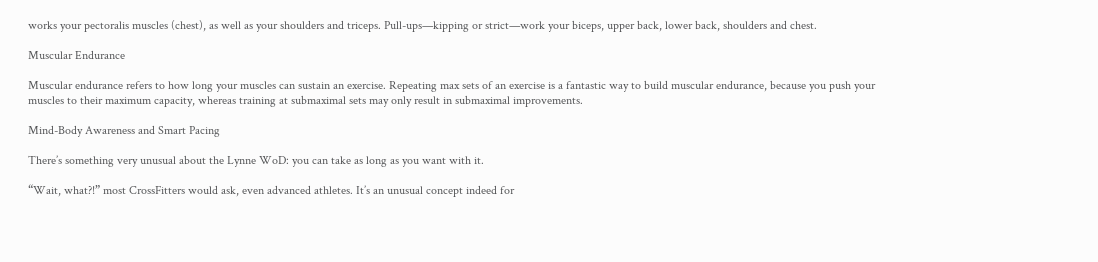works your pectoralis muscles (chest), as well as your shoulders and triceps. Pull-ups—kipping or strict—work your biceps, upper back, lower back, shoulders and chest.

Muscular Endurance

Muscular endurance refers to how long your muscles can sustain an exercise. Repeating max sets of an exercise is a fantastic way to build muscular endurance, because you push your muscles to their maximum capacity, whereas training at submaximal sets may only result in submaximal improvements.

Mind-Body Awareness and Smart Pacing

There’s something very unusual about the Lynne WoD: you can take as long as you want with it.

“Wait, what?!” most CrossFitters would ask, even advanced athletes. It’s an unusual concept indeed for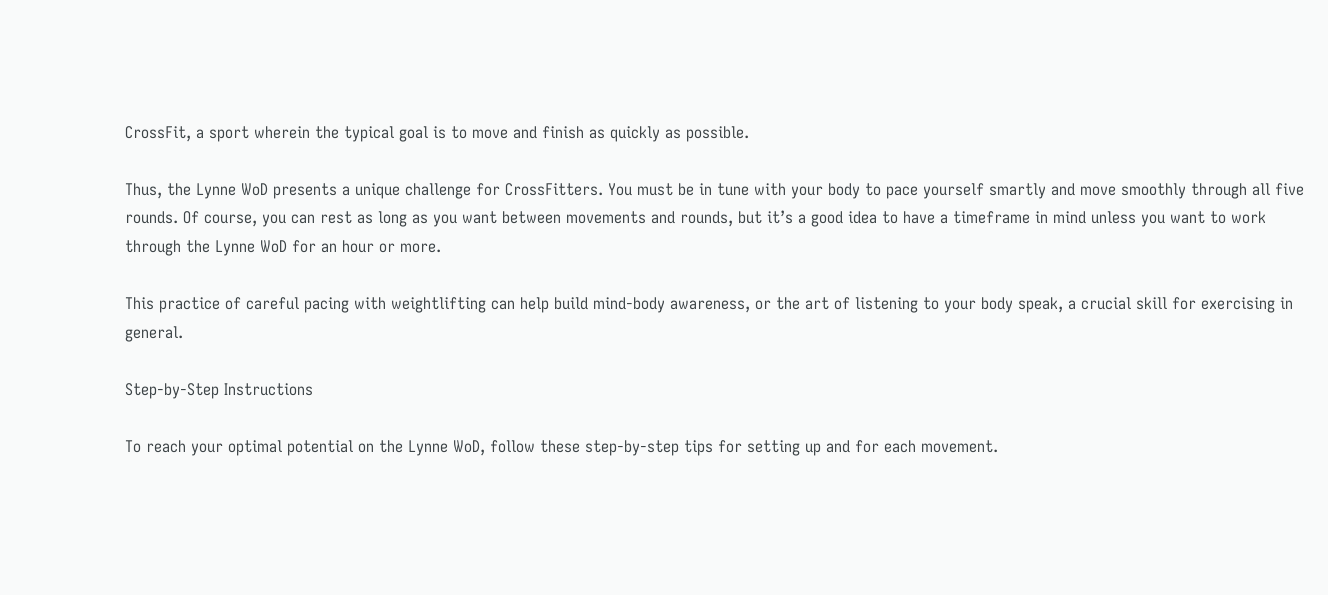CrossFit, a sport wherein the typical goal is to move and finish as quickly as possible.

Thus, the Lynne WoD presents a unique challenge for CrossFitters. You must be in tune with your body to pace yourself smartly and move smoothly through all five rounds. Of course, you can rest as long as you want between movements and rounds, but it’s a good idea to have a timeframe in mind unless you want to work through the Lynne WoD for an hour or more.

This practice of careful pacing with weightlifting can help build mind-body awareness, or the art of listening to your body speak, a crucial skill for exercising in general.

Step-by-Step Instructions

To reach your optimal potential on the Lynne WoD, follow these step-by-step tips for setting up and for each movement.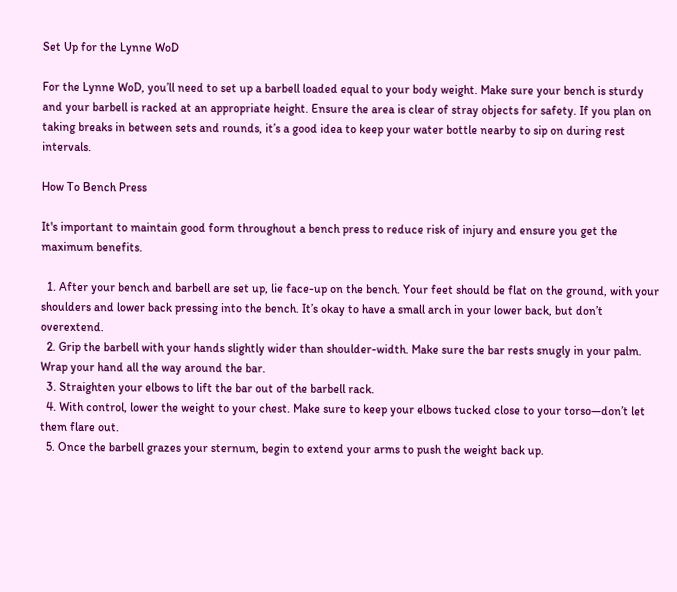Set Up for the Lynne WoD

For the Lynne WoD, you’ll need to set up a barbell loaded equal to your body weight. Make sure your bench is sturdy and your barbell is racked at an appropriate height. Ensure the area is clear of stray objects for safety. If you plan on taking breaks in between sets and rounds, it’s a good idea to keep your water bottle nearby to sip on during rest intervals.

How To Bench Press

It's important to maintain good form throughout a bench press to reduce risk of injury and ensure you get the maximum benefits.

  1. After your bench and barbell are set up, lie face-up on the bench. Your feet should be flat on the ground, with your shoulders and lower back pressing into the bench. It’s okay to have a small arch in your lower back, but don’t overextend.
  2. Grip the barbell with your hands slightly wider than shoulder-width. Make sure the bar rests snugly in your palm. Wrap your hand all the way around the bar.
  3. Straighten your elbows to lift the bar out of the barbell rack.
  4. With control, lower the weight to your chest. Make sure to keep your elbows tucked close to your torso—don’t let them flare out.
  5. Once the barbell grazes your sternum, begin to extend your arms to push the weight back up.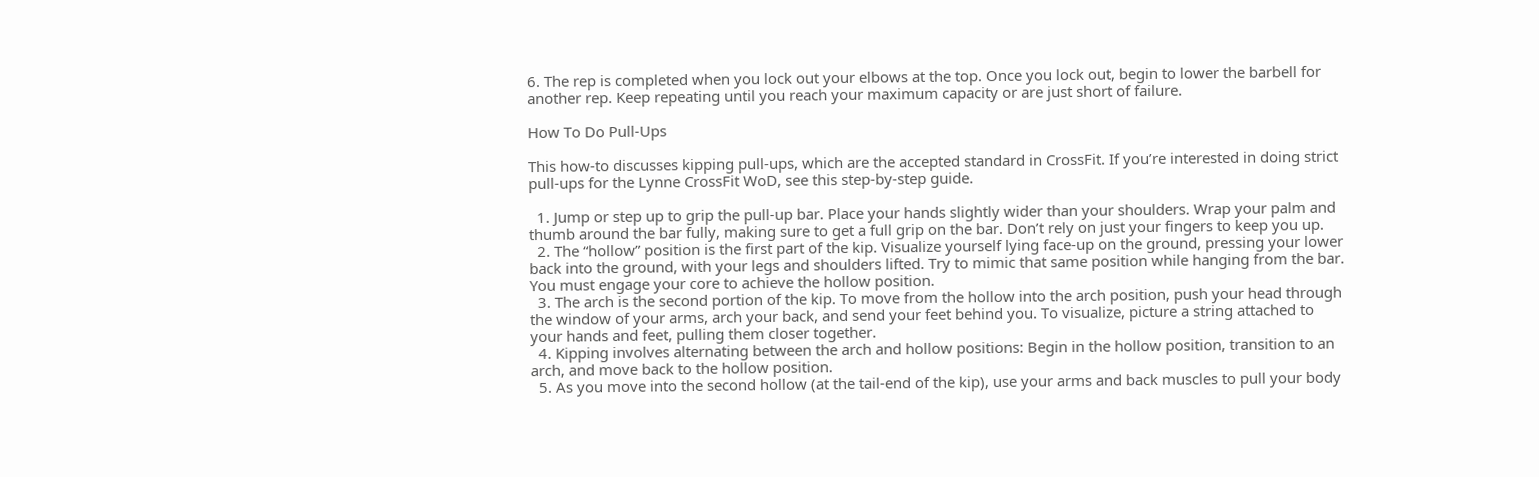6. The rep is completed when you lock out your elbows at the top. Once you lock out, begin to lower the barbell for another rep. Keep repeating until you reach your maximum capacity or are just short of failure.

How To Do Pull-Ups

This how-to discusses kipping pull-ups, which are the accepted standard in CrossFit. If you’re interested in doing strict pull-ups for the Lynne CrossFit WoD, see this step-by-step guide.

  1. Jump or step up to grip the pull-up bar. Place your hands slightly wider than your shoulders. Wrap your palm and thumb around the bar fully, making sure to get a full grip on the bar. Don’t rely on just your fingers to keep you up.
  2. The “hollow” position is the first part of the kip. Visualize yourself lying face-up on the ground, pressing your lower back into the ground, with your legs and shoulders lifted. Try to mimic that same position while hanging from the bar. You must engage your core to achieve the hollow position.
  3. The arch is the second portion of the kip. To move from the hollow into the arch position, push your head through the window of your arms, arch your back, and send your feet behind you. To visualize, picture a string attached to your hands and feet, pulling them closer together.
  4. Kipping involves alternating between the arch and hollow positions: Begin in the hollow position, transition to an arch, and move back to the hollow position.
  5. As you move into the second hollow (at the tail-end of the kip), use your arms and back muscles to pull your body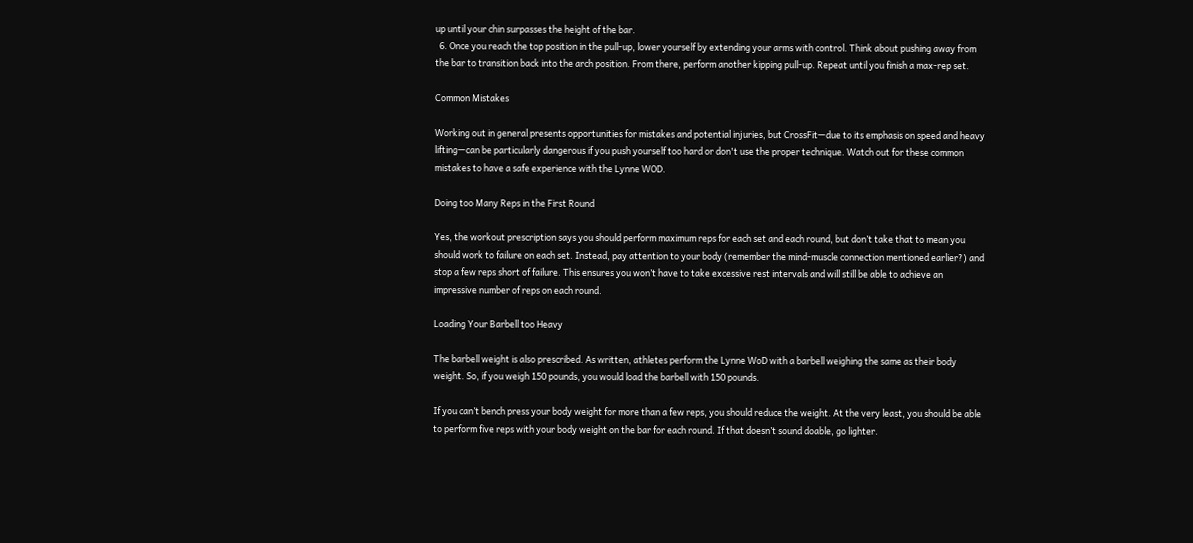up until your chin surpasses the height of the bar.
  6. Once you reach the top position in the pull-up, lower yourself by extending your arms with control. Think about pushing away from the bar to transition back into the arch position. From there, perform another kipping pull-up. Repeat until you finish a max-rep set.

Common Mistakes

Working out in general presents opportunities for mistakes and potential injuries, but CrossFit—due to its emphasis on speed and heavy lifting—can be particularly dangerous if you push yourself too hard or don't use the proper technique. Watch out for these common mistakes to have a safe experience with the Lynne WOD.

Doing too Many Reps in the First Round

Yes, the workout prescription says you should perform maximum reps for each set and each round, but don’t take that to mean you should work to failure on each set. Instead, pay attention to your body (remember the mind-muscle connection mentioned earlier?) and stop a few reps short of failure. This ensures you won’t have to take excessive rest intervals and will still be able to achieve an impressive number of reps on each round.

Loading Your Barbell too Heavy

The barbell weight is also prescribed. As written, athletes perform the Lynne WoD with a barbell weighing the same as their body weight. So, if you weigh 150 pounds, you would load the barbell with 150 pounds.

If you can’t bench press your body weight for more than a few reps, you should reduce the weight. At the very least, you should be able to perform five reps with your body weight on the bar for each round. If that doesn’t sound doable, go lighter.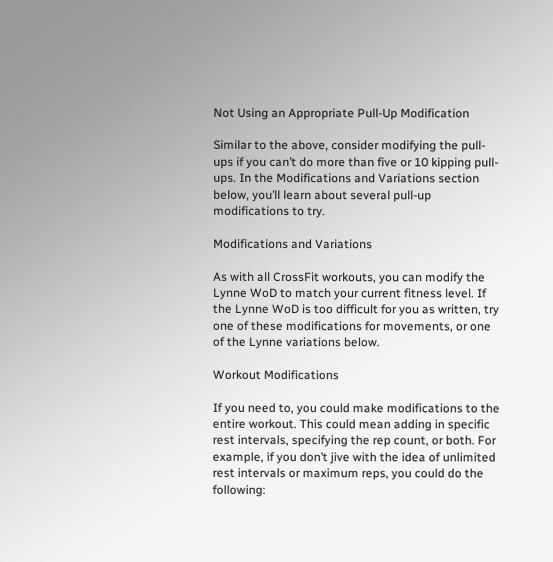Not Using an Appropriate Pull-Up Modification

Similar to the above, consider modifying the pull-ups if you can’t do more than five or 10 kipping pull-ups. In the Modifications and Variations section below, you’ll learn about several pull-up modifications to try.

Modifications and Variations

As with all CrossFit workouts, you can modify the Lynne WoD to match your current fitness level. If the Lynne WoD is too difficult for you as written, try one of these modifications for movements, or one of the Lynne variations below.

Workout Modifications

If you need to, you could make modifications to the entire workout. This could mean adding in specific rest intervals, specifying the rep count, or both. For example, if you don’t jive with the idea of unlimited rest intervals or maximum reps, you could do the following: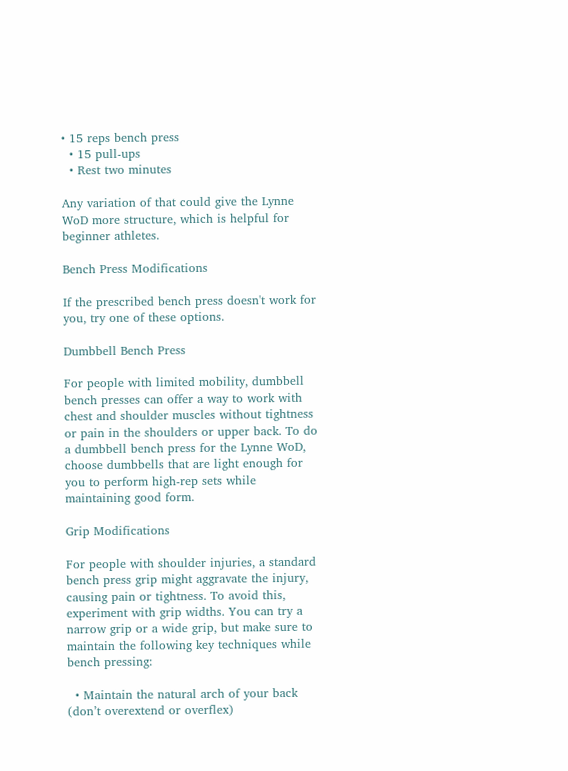• 15 reps bench press
  • 15 pull-ups
  • Rest two minutes

Any variation of that could give the Lynne WoD more structure, which is helpful for beginner athletes.

Bench Press Modifications

If the prescribed bench press doesn't work for you, try one of these options.

Dumbbell Bench Press

For people with limited mobility, dumbbell bench presses can offer a way to work with chest and shoulder muscles without tightness or pain in the shoulders or upper back. To do a dumbbell bench press for the Lynne WoD, choose dumbbells that are light enough for you to perform high-rep sets while maintaining good form.

Grip Modifications

For people with shoulder injuries, a standard bench press grip might aggravate the injury, causing pain or tightness. To avoid this, experiment with grip widths. You can try a narrow grip or a wide grip, but make sure to maintain the following key techniques while bench pressing:

  • Maintain the natural arch of your back (don’t overextend or overflex)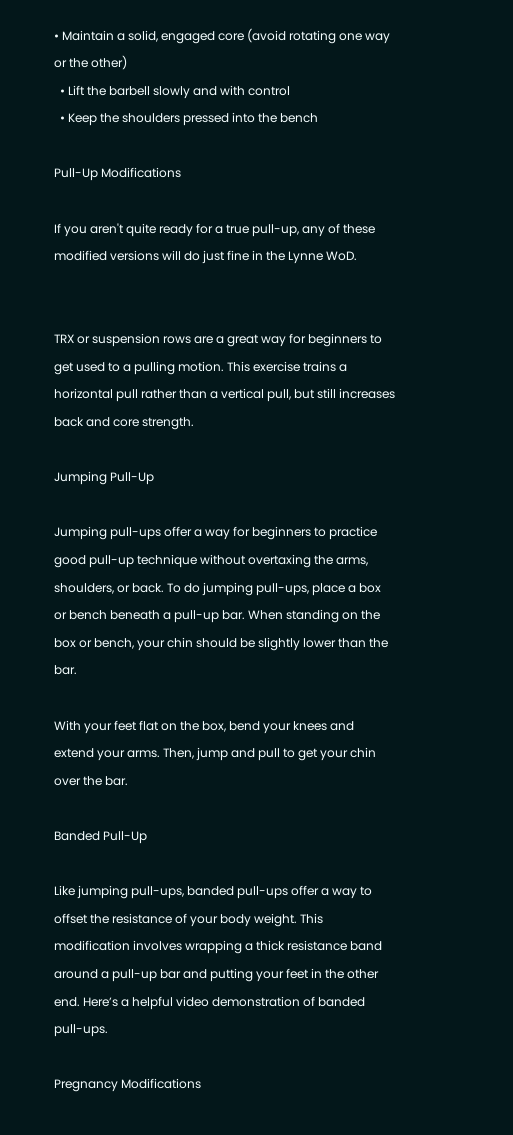• Maintain a solid, engaged core (avoid rotating one way or the other)
  • Lift the barbell slowly and with control
  • Keep the shoulders pressed into the bench

Pull-Up Modifications

If you aren't quite ready for a true pull-up, any of these modified versions will do just fine in the Lynne WoD.


TRX or suspension rows are a great way for beginners to get used to a pulling motion. This exercise trains a horizontal pull rather than a vertical pull, but still increases back and core strength.

Jumping Pull-Up

Jumping pull-ups offer a way for beginners to practice good pull-up technique without overtaxing the arms, shoulders, or back. To do jumping pull-ups, place a box or bench beneath a pull-up bar. When standing on the box or bench, your chin should be slightly lower than the bar.

With your feet flat on the box, bend your knees and extend your arms. Then, jump and pull to get your chin over the bar.

Banded Pull-Up

Like jumping pull-ups, banded pull-ups offer a way to offset the resistance of your body weight. This modification involves wrapping a thick resistance band around a pull-up bar and putting your feet in the other end. Here’s a helpful video demonstration of banded pull-ups.

Pregnancy Modifications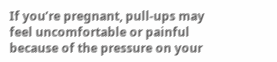If you’re pregnant, pull-ups may feel uncomfortable or painful because of the pressure on your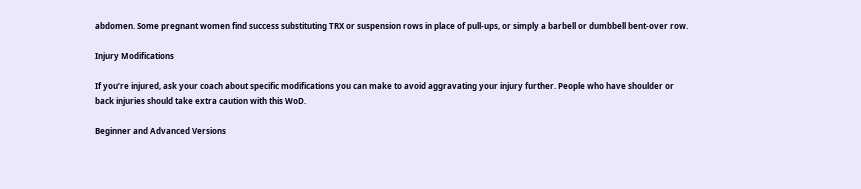abdomen. Some pregnant women find success substituting TRX or suspension rows in place of pull-ups, or simply a barbell or dumbbell bent-over row.

Injury Modifications

If you’re injured, ask your coach about specific modifications you can make to avoid aggravating your injury further. People who have shoulder or back injuries should take extra caution with this WoD.

Beginner and Advanced Versions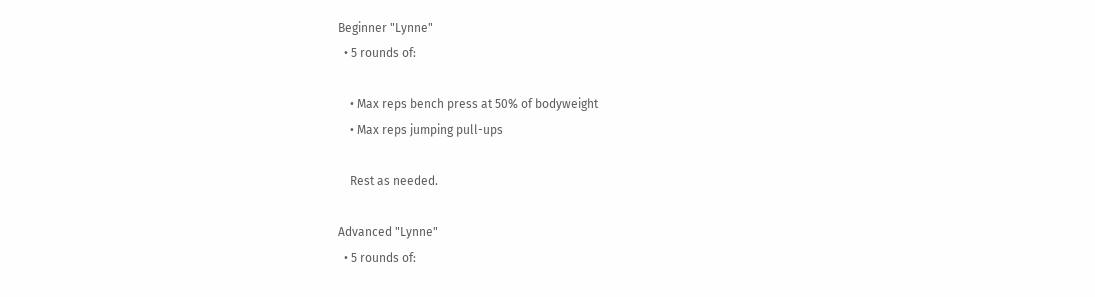Beginner "Lynne"
  • 5 rounds of:

    • Max reps bench press at 50% of bodyweight
    • Max reps jumping pull-ups

    Rest as needed.

Advanced "Lynne"
  • 5 rounds of: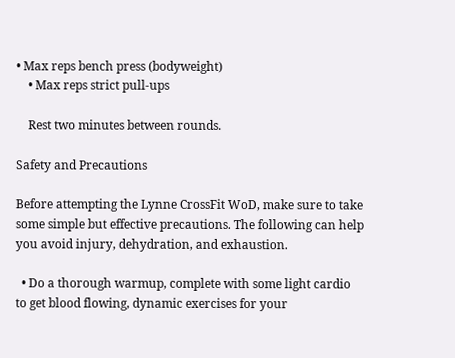• Max reps bench press (bodyweight)
    • Max reps strict pull-ups

    Rest two minutes between rounds.

Safety and Precautions

Before attempting the Lynne CrossFit WoD, make sure to take some simple but effective precautions. The following can help you avoid injury, dehydration, and exhaustion.

  • Do a thorough warmup, complete with some light cardio to get blood flowing, dynamic exercises for your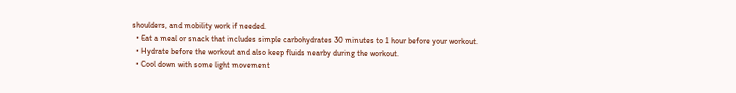shoulders, and mobility work if needed.
  • Eat a meal or snack that includes simple carbohydrates 30 minutes to 1 hour before your workout.
  • Hydrate before the workout and also keep fluids nearby during the workout.
  • Cool down with some light movement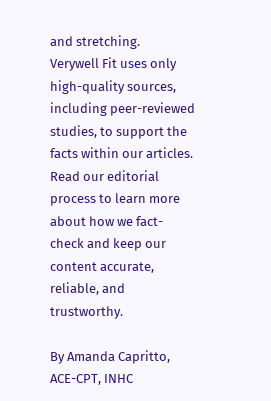and stretching.
Verywell Fit uses only high-quality sources, including peer-reviewed studies, to support the facts within our articles. Read our editorial process to learn more about how we fact-check and keep our content accurate, reliable, and trustworthy.

By Amanda Capritto, ACE-CPT, INHC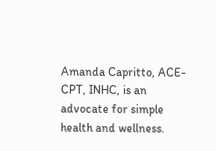Amanda Capritto, ACE-CPT, INHC, is an advocate for simple health and wellness.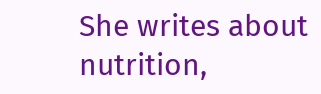She writes about nutrition,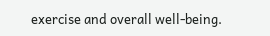exercise and overall well-being.